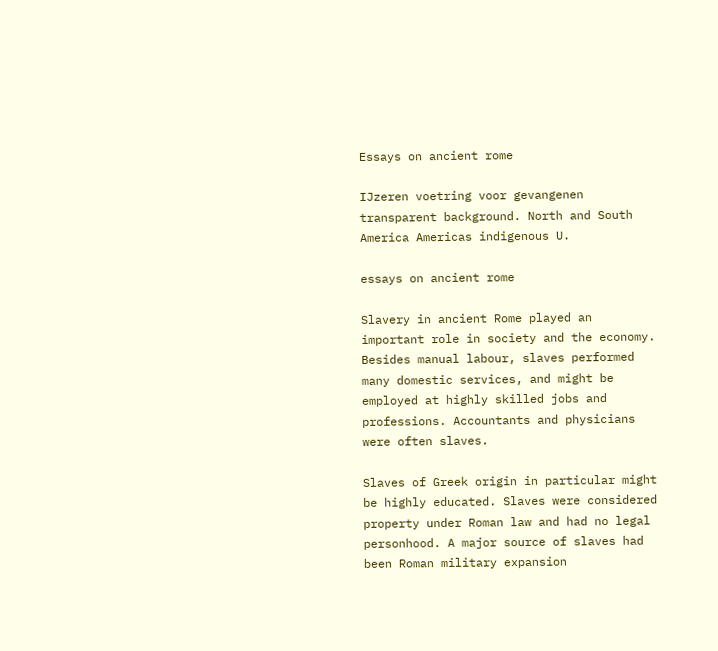Essays on ancient rome

IJzeren voetring voor gevangenen transparent background. North and South America Americas indigenous U.

essays on ancient rome

Slavery in ancient Rome played an important role in society and the economy. Besides manual labour, slaves performed many domestic services, and might be employed at highly skilled jobs and professions. Accountants and physicians were often slaves.

Slaves of Greek origin in particular might be highly educated. Slaves were considered property under Roman law and had no legal personhood. A major source of slaves had been Roman military expansion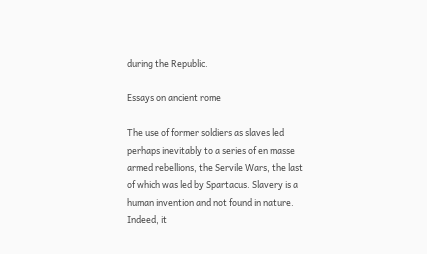during the Republic.

Essays on ancient rome

The use of former soldiers as slaves led perhaps inevitably to a series of en masse armed rebellions, the Servile Wars, the last of which was led by Spartacus. Slavery is a human invention and not found in nature. Indeed, it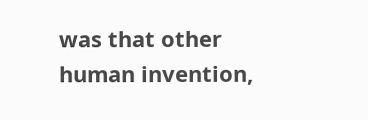was that other human invention,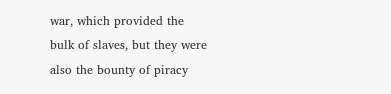war, which provided the bulk of slaves, but they were also the bounty of piracy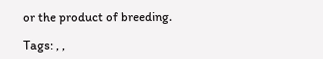or the product of breeding.

Tags: , ,